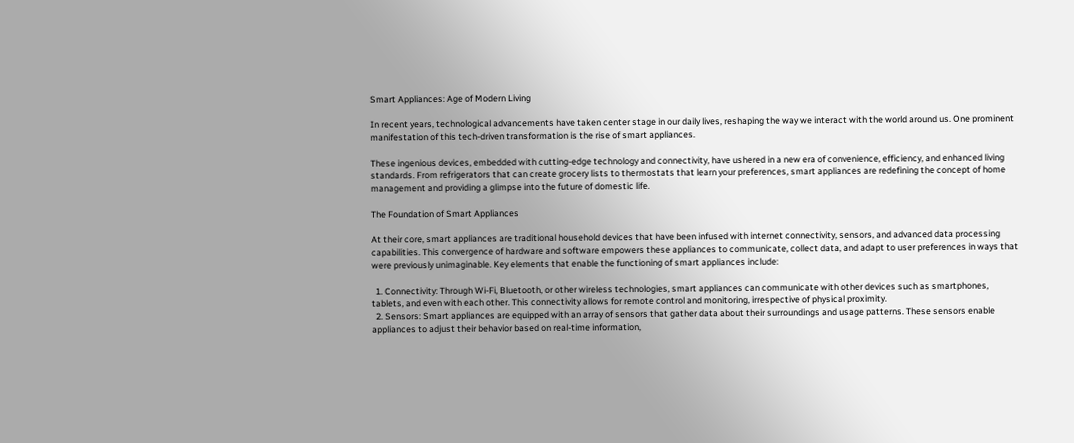Smart Appliances: Age of Modern Living

In recent years, technological advancements have taken center stage in our daily lives, reshaping the way we interact with the world around us. One prominent manifestation of this tech-driven transformation is the rise of smart appliances.

These ingenious devices, embedded with cutting-edge technology and connectivity, have ushered in a new era of convenience, efficiency, and enhanced living standards. From refrigerators that can create grocery lists to thermostats that learn your preferences, smart appliances are redefining the concept of home management and providing a glimpse into the future of domestic life.

The Foundation of Smart Appliances

At their core, smart appliances are traditional household devices that have been infused with internet connectivity, sensors, and advanced data processing capabilities. This convergence of hardware and software empowers these appliances to communicate, collect data, and adapt to user preferences in ways that were previously unimaginable. Key elements that enable the functioning of smart appliances include:

  1. Connectivity: Through Wi-Fi, Bluetooth, or other wireless technologies, smart appliances can communicate with other devices such as smartphones, tablets, and even with each other. This connectivity allows for remote control and monitoring, irrespective of physical proximity.
  2. Sensors: Smart appliances are equipped with an array of sensors that gather data about their surroundings and usage patterns. These sensors enable appliances to adjust their behavior based on real-time information,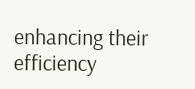enhancing their efficiency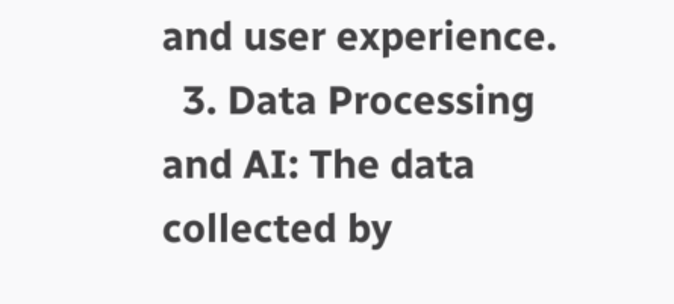and user experience.
  3. Data Processing and AI: The data collected by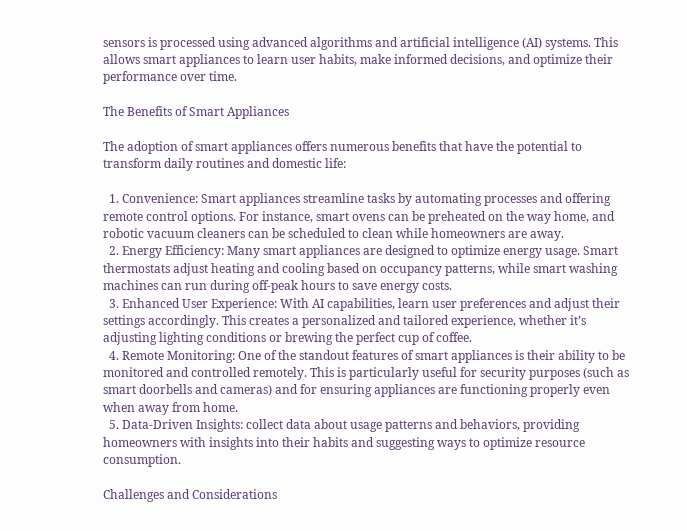sensors is processed using advanced algorithms and artificial intelligence (AI) systems. This allows smart appliances to learn user habits, make informed decisions, and optimize their performance over time.

The Benefits of Smart Appliances

The adoption of smart appliances offers numerous benefits that have the potential to transform daily routines and domestic life:

  1. Convenience: Smart appliances streamline tasks by automating processes and offering remote control options. For instance, smart ovens can be preheated on the way home, and robotic vacuum cleaners can be scheduled to clean while homeowners are away.
  2. Energy Efficiency: Many smart appliances are designed to optimize energy usage. Smart thermostats adjust heating and cooling based on occupancy patterns, while smart washing machines can run during off-peak hours to save energy costs.
  3. Enhanced User Experience: With AI capabilities, learn user preferences and adjust their settings accordingly. This creates a personalized and tailored experience, whether it’s adjusting lighting conditions or brewing the perfect cup of coffee.
  4. Remote Monitoring: One of the standout features of smart appliances is their ability to be monitored and controlled remotely. This is particularly useful for security purposes (such as smart doorbells and cameras) and for ensuring appliances are functioning properly even when away from home.
  5. Data-Driven Insights: collect data about usage patterns and behaviors, providing homeowners with insights into their habits and suggesting ways to optimize resource consumption.

Challenges and Considerations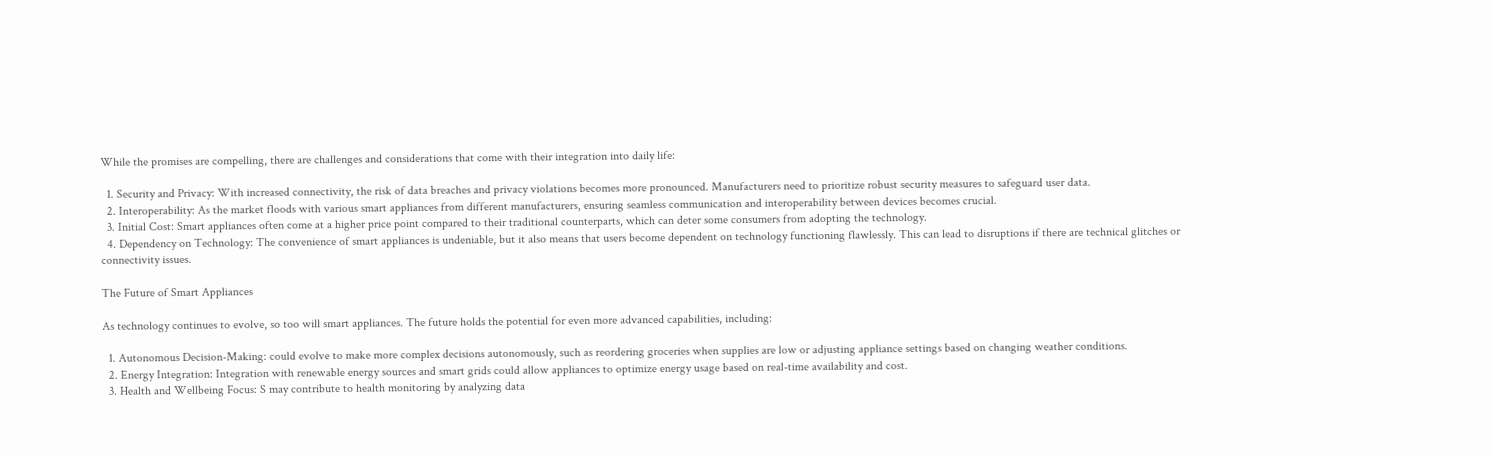While the promises are compelling, there are challenges and considerations that come with their integration into daily life:

  1. Security and Privacy: With increased connectivity, the risk of data breaches and privacy violations becomes more pronounced. Manufacturers need to prioritize robust security measures to safeguard user data.
  2. Interoperability: As the market floods with various smart appliances from different manufacturers, ensuring seamless communication and interoperability between devices becomes crucial.
  3. Initial Cost: Smart appliances often come at a higher price point compared to their traditional counterparts, which can deter some consumers from adopting the technology.
  4. Dependency on Technology: The convenience of smart appliances is undeniable, but it also means that users become dependent on technology functioning flawlessly. This can lead to disruptions if there are technical glitches or connectivity issues.

The Future of Smart Appliances

As technology continues to evolve, so too will smart appliances. The future holds the potential for even more advanced capabilities, including:

  1. Autonomous Decision-Making: could evolve to make more complex decisions autonomously, such as reordering groceries when supplies are low or adjusting appliance settings based on changing weather conditions.
  2. Energy Integration: Integration with renewable energy sources and smart grids could allow appliances to optimize energy usage based on real-time availability and cost.
  3. Health and Wellbeing Focus: S may contribute to health monitoring by analyzing data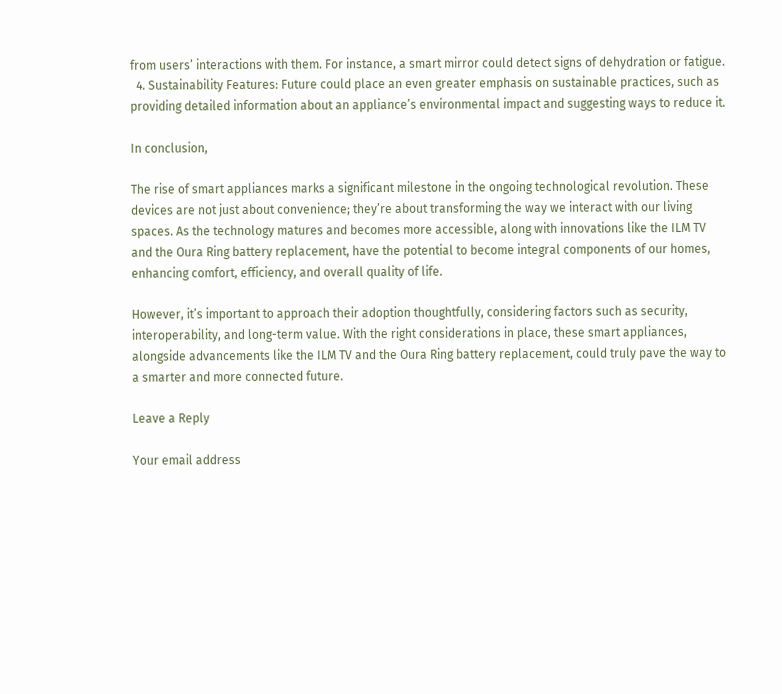from users’ interactions with them. For instance, a smart mirror could detect signs of dehydration or fatigue.
  4. Sustainability Features: Future could place an even greater emphasis on sustainable practices, such as providing detailed information about an appliance’s environmental impact and suggesting ways to reduce it.

In conclusion,

The rise of smart appliances marks a significant milestone in the ongoing technological revolution. These devices are not just about convenience; they’re about transforming the way we interact with our living spaces. As the technology matures and becomes more accessible, along with innovations like the ILM TV and the Oura Ring battery replacement, have the potential to become integral components of our homes, enhancing comfort, efficiency, and overall quality of life.

However, it’s important to approach their adoption thoughtfully, considering factors such as security, interoperability, and long-term value. With the right considerations in place, these smart appliances, alongside advancements like the ILM TV and the Oura Ring battery replacement, could truly pave the way to a smarter and more connected future.

Leave a Reply

Your email address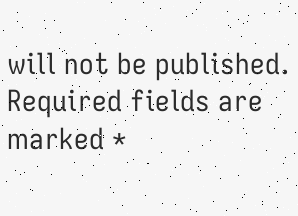will not be published. Required fields are marked *